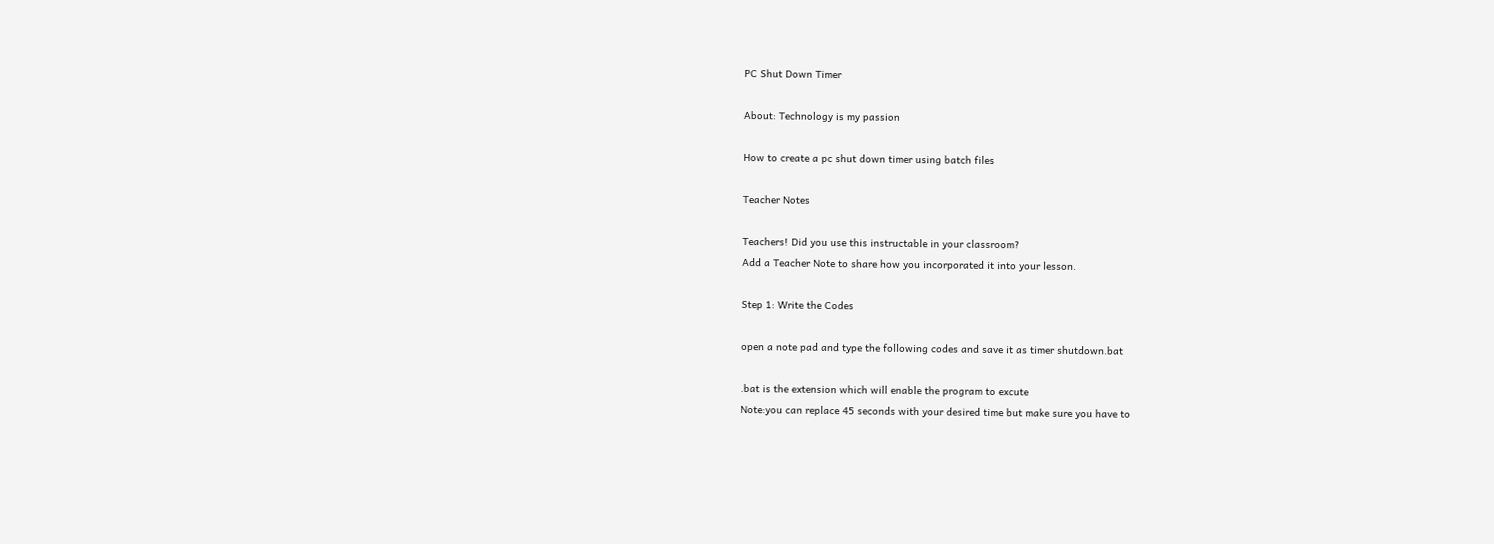PC Shut Down Timer

About: Technology is my passion

How to create a pc shut down timer using batch files

Teacher Notes

Teachers! Did you use this instructable in your classroom?
Add a Teacher Note to share how you incorporated it into your lesson.

Step 1: Write the Codes

open a note pad and type the following codes and save it as timer shutdown.bat

.bat is the extension which will enable the program to excute
Note:you can replace 45 seconds with your desired time but make sure you have to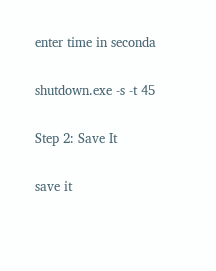enter time in seconda

shutdown.exe -s -t 45

Step 2: Save It

save it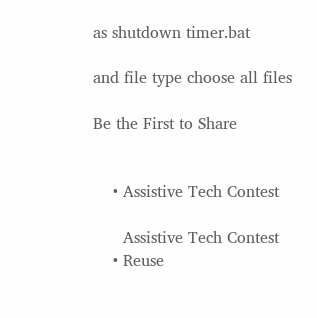as shutdown timer.bat

and file type choose all files

Be the First to Share


    • Assistive Tech Contest

      Assistive Tech Contest
    • Reuse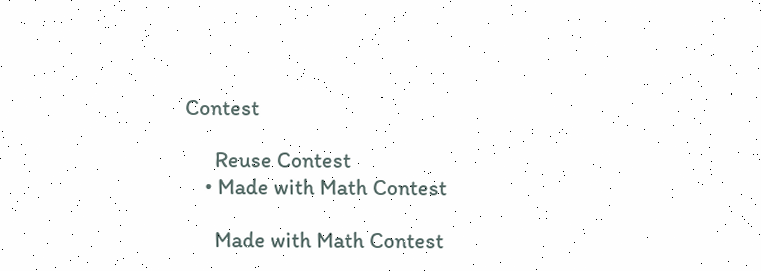Contest

      Reuse Contest
    • Made with Math Contest

      Made with Math Contest